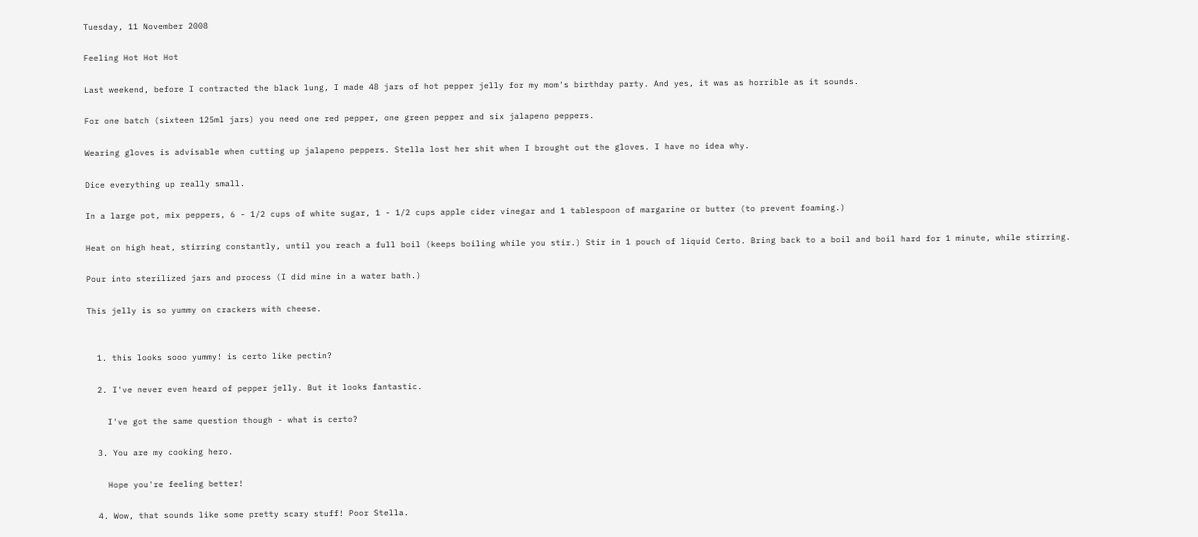Tuesday, 11 November 2008

Feeling Hot Hot Hot

Last weekend, before I contracted the black lung, I made 48 jars of hot pepper jelly for my mom's birthday party. And yes, it was as horrible as it sounds.

For one batch (sixteen 125ml jars) you need one red pepper, one green pepper and six jalapeno peppers.

Wearing gloves is advisable when cutting up jalapeno peppers. Stella lost her shit when I brought out the gloves. I have no idea why.

Dice everything up really small.

In a large pot, mix peppers, 6 - 1/2 cups of white sugar, 1 - 1/2 cups apple cider vinegar and 1 tablespoon of margarine or butter (to prevent foaming.)

Heat on high heat, stirring constantly, until you reach a full boil (keeps boiling while you stir.) Stir in 1 pouch of liquid Certo. Bring back to a boil and boil hard for 1 minute, while stirring.

Pour into sterilized jars and process (I did mine in a water bath.)

This jelly is so yummy on crackers with cheese.


  1. this looks sooo yummy! is certo like pectin?

  2. I've never even heard of pepper jelly. But it looks fantastic.

    I've got the same question though - what is certo?

  3. You are my cooking hero.

    Hope you're feeling better!

  4. Wow, that sounds like some pretty scary stuff! Poor Stella.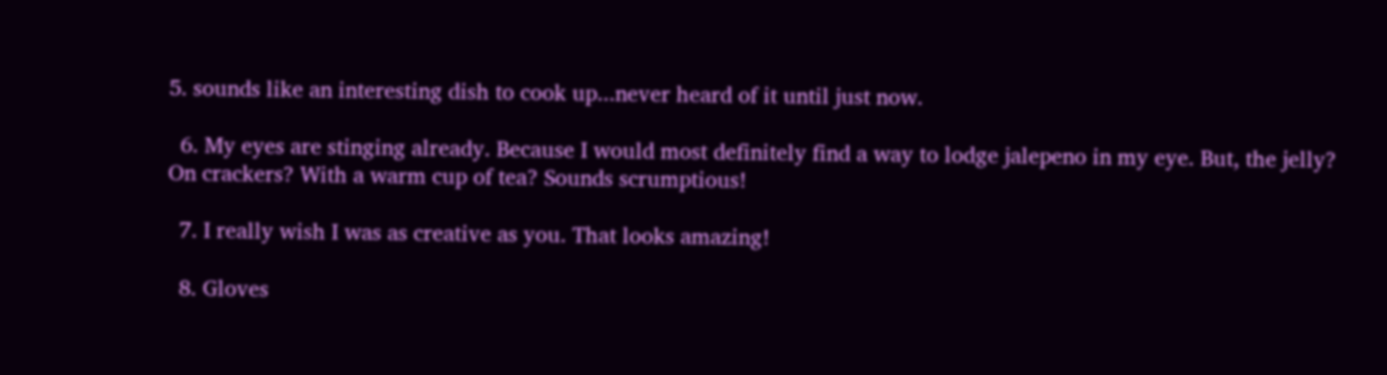5. sounds like an interesting dish to cook up...never heard of it until just now.

  6. My eyes are stinging already. Because I would most definitely find a way to lodge jalepeno in my eye. But, the jelly? On crackers? With a warm cup of tea? Sounds scrumptious!

  7. I really wish I was as creative as you. That looks amazing!

  8. Gloves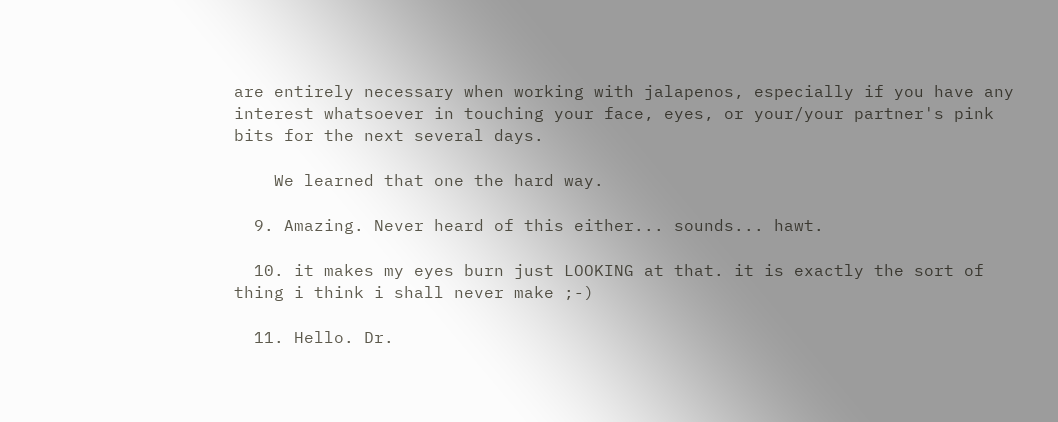are entirely necessary when working with jalapenos, especially if you have any interest whatsoever in touching your face, eyes, or your/your partner's pink bits for the next several days.

    We learned that one the hard way.

  9. Amazing. Never heard of this either... sounds... hawt.

  10. it makes my eyes burn just LOOKING at that. it is exactly the sort of thing i think i shall never make ;-)

  11. Hello. Dr.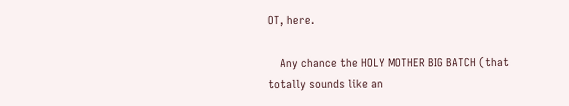OT, here.

    Any chance the HOLY MOTHER BIG BATCH (that totally sounds like an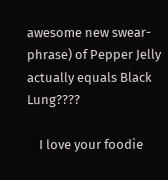awesome new swear-phrase) of Pepper Jelly actually equals Black Lung????

    I love your foodie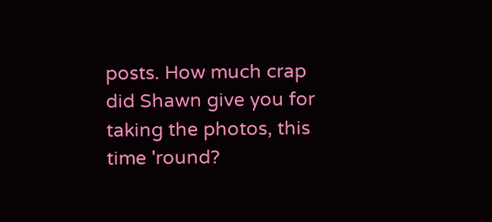posts. How much crap did Shawn give you for taking the photos, this time 'round?